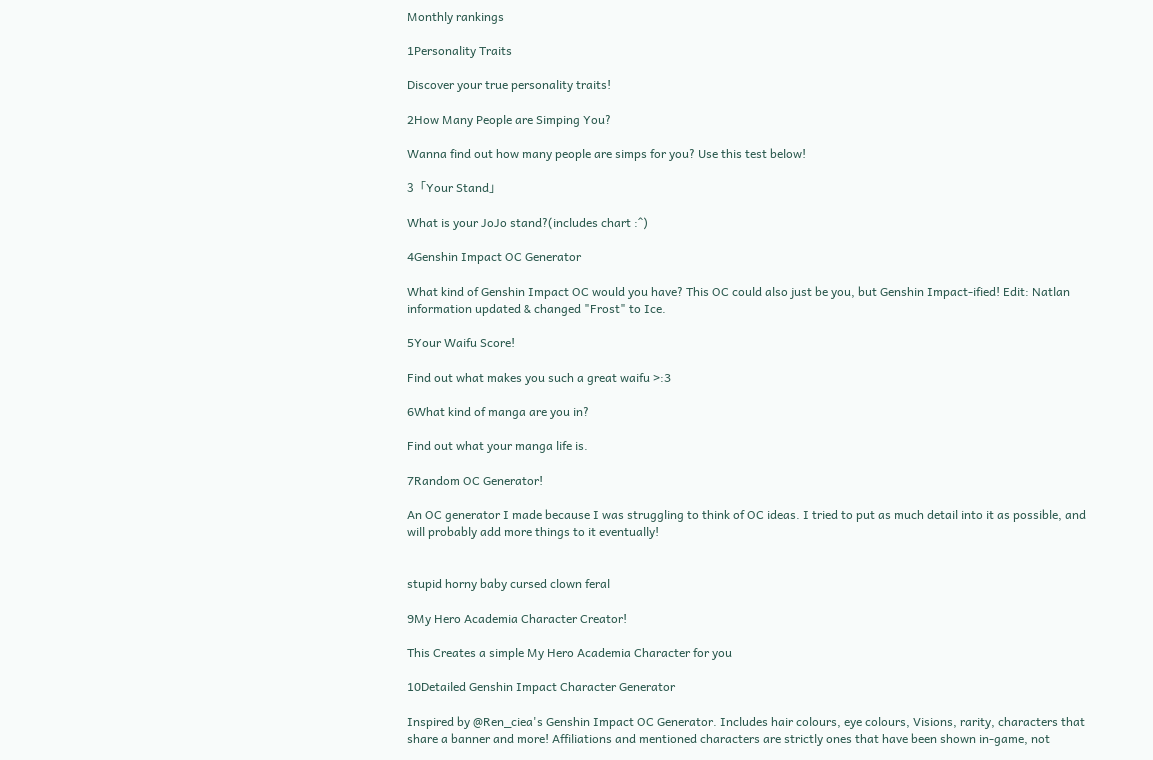Monthly rankings

1Personality Traits

Discover your true personality traits!

2How Many People are Simping You?

Wanna find out how many people are simps for you? Use this test below!

3「Your Stand」

What is your JoJo stand?(includes chart :^)

4Genshin Impact OC Generator

What kind of Genshin Impact OC would you have? This OC could also just be you, but Genshin Impact-ified! Edit: Natlan information updated & changed "Frost" to Ice.

5Your Waifu Score!

Find out what makes you such a great waifu >:3

6What kind of manga are you in?

Find out what your manga life is.

7Random OC Generator!

An OC generator I made because I was struggling to think of OC ideas. I tried to put as much detail into it as possible, and will probably add more things to it eventually!


stupid horny baby cursed clown feral

9My Hero Academia Character Creator!

This Creates a simple My Hero Academia Character for you

10Detailed Genshin Impact Character Generator

Inspired by @Ren_ciea's Genshin Impact OC Generator. Includes hair colours, eye colours, Visions, rarity, characters that share a banner and more! Affiliations and mentioned characters are strictly ones that have been shown in-game, not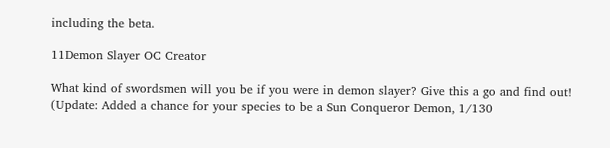including the beta.

11Demon Slayer OC Creator

What kind of swordsmen will you be if you were in demon slayer? Give this a go and find out! (Update: Added a chance for your species to be a Sun Conqueror Demon, 1/130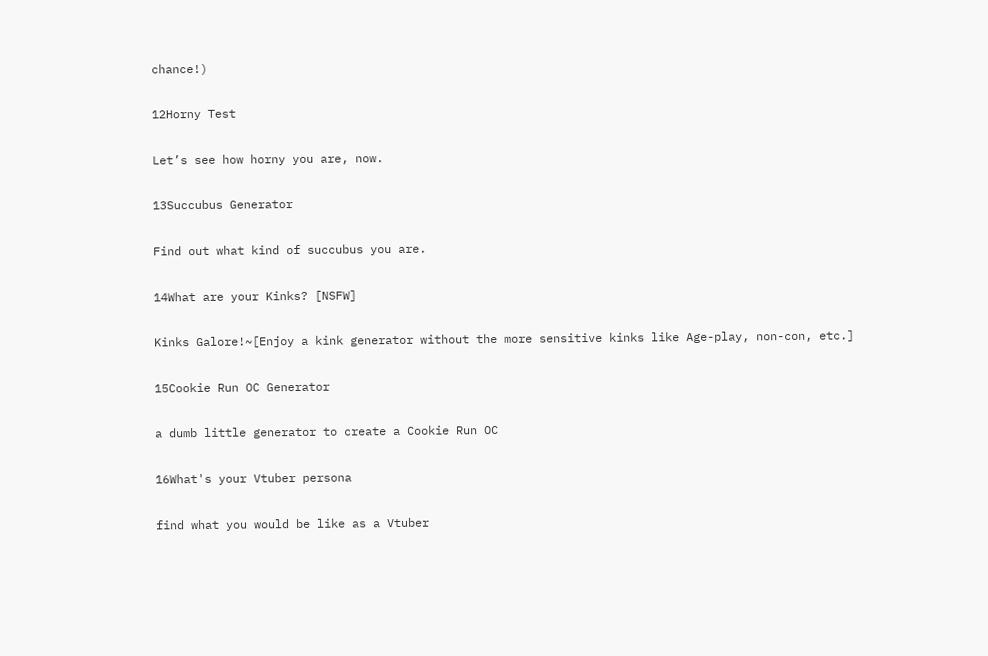chance!)

12Horny Test

Let’s see how horny you are, now.

13Succubus Generator

Find out what kind of succubus you are.

14What are your Kinks? [NSFW]

Kinks Galore!~[Enjoy a kink generator without the more sensitive kinks like Age-play, non-con, etc.]

15Cookie Run OC Generator

a dumb little generator to create a Cookie Run OC

16What's your Vtuber persona

find what you would be like as a Vtuber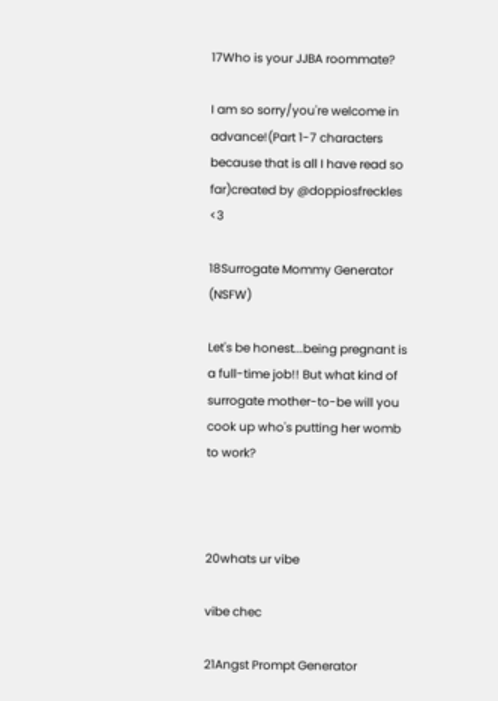17Who is your JJBA roommate?

I am so sorry/you're welcome in advance!(Part 1-7 characters because that is all I have read so far)created by @doppiosfreckles <3

18Surrogate Mommy Generator (NSFW)

Let's be honest...being pregnant is a full-time job!! But what kind of surrogate mother-to-be will you cook up who's putting her womb to work?



20whats ur vibe

vibe chec

21Angst Prompt Generator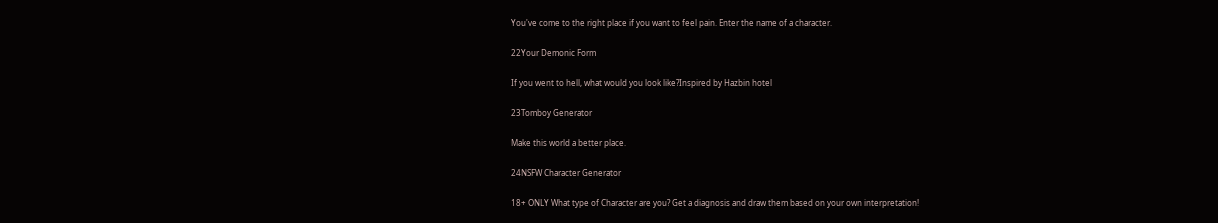You've come to the right place if you want to feel pain. Enter the name of a character.

22Your Demonic Form

If you went to hell, what would you look like?Inspired by Hazbin hotel

23Tomboy Generator

Make this world a better place.

24NSFW Character Generator

18+ ONLY What type of Character are you? Get a diagnosis and draw them based on your own interpretation!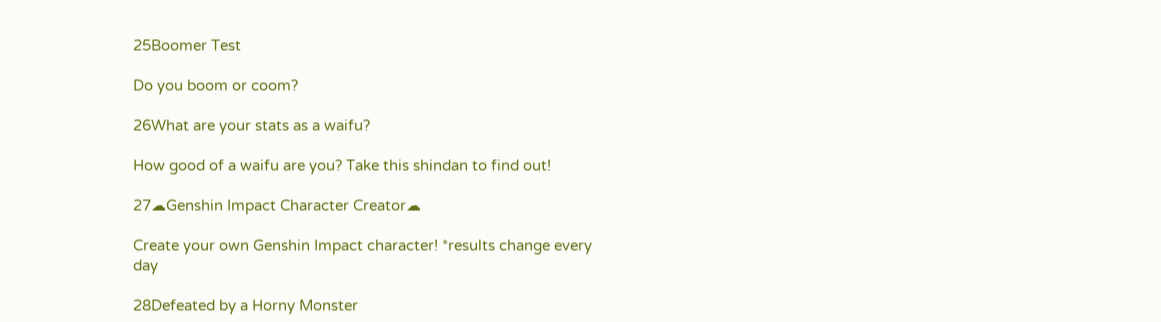25Boomer Test

Do you boom or coom?

26What are your stats as a waifu?

How good of a waifu are you? Take this shindan to find out!

27☁Genshin Impact Character Creator☁

Create your own Genshin Impact character! *results change every day

28Defeated by a Horny Monster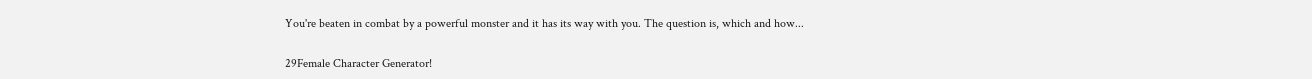You're beaten in combat by a powerful monster and it has its way with you. The question is, which and how...

29Female Character Generator!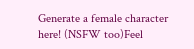Generate a female character here! (NSFW too)Feel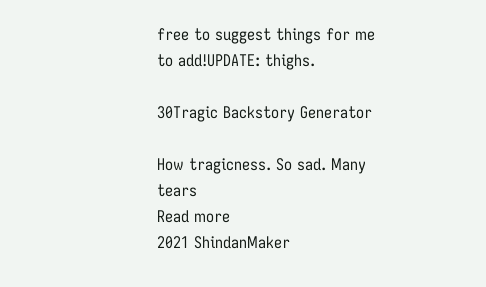free to suggest things for me to add!UPDATE: thighs.

30Tragic Backstory Generator

How tragicness. So sad. Many tears
Read more
2021 ShindanMaker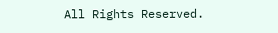All Rights Reserved.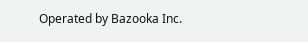Operated by Bazooka Inc.